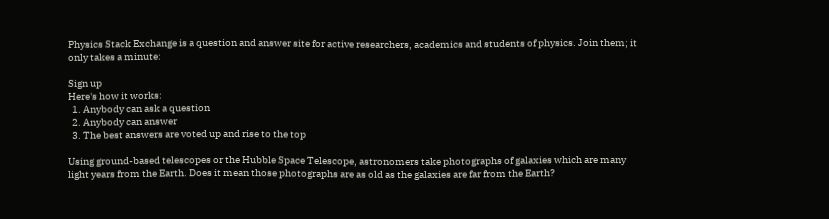Physics Stack Exchange is a question and answer site for active researchers, academics and students of physics. Join them; it only takes a minute:

Sign up
Here's how it works:
  1. Anybody can ask a question
  2. Anybody can answer
  3. The best answers are voted up and rise to the top

Using ground-based telescopes or the Hubble Space Telescope, astronomers take photographs of galaxies which are many light years from the Earth. Does it mean those photographs are as old as the galaxies are far from the Earth?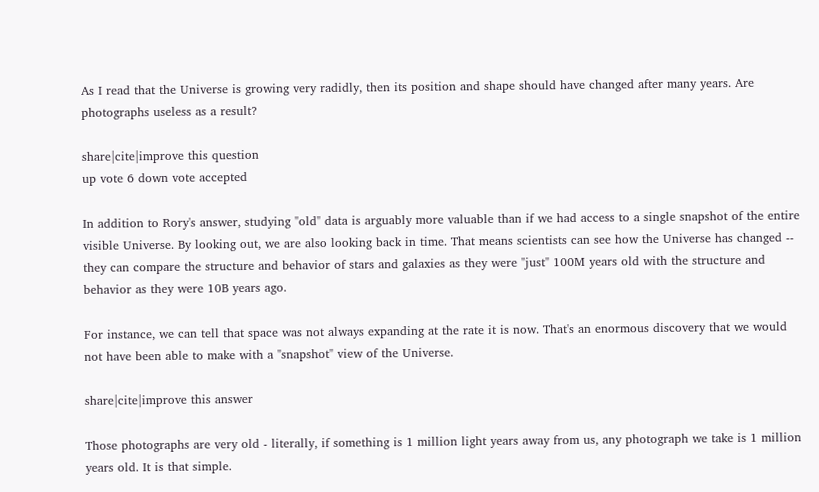As I read that the Universe is growing very radidly, then its position and shape should have changed after many years. Are photographs useless as a result?

share|cite|improve this question
up vote 6 down vote accepted

In addition to Rory's answer, studying "old" data is arguably more valuable than if we had access to a single snapshot of the entire visible Universe. By looking out, we are also looking back in time. That means scientists can see how the Universe has changed -- they can compare the structure and behavior of stars and galaxies as they were "just" 100M years old with the structure and behavior as they were 10B years ago.

For instance, we can tell that space was not always expanding at the rate it is now. That's an enormous discovery that we would not have been able to make with a "snapshot" view of the Universe.

share|cite|improve this answer

Those photographs are very old - literally, if something is 1 million light years away from us, any photograph we take is 1 million years old. It is that simple.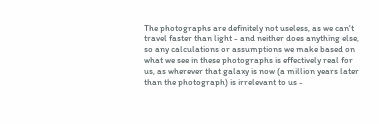The photographs are definitely not useless, as we can't travel faster than light - and neither does anything else, so any calculations or assumptions we make based on what we see in these photographs is effectively real for us, as wherever that galaxy is now (a million years later than the photograph) is irrelevant to us -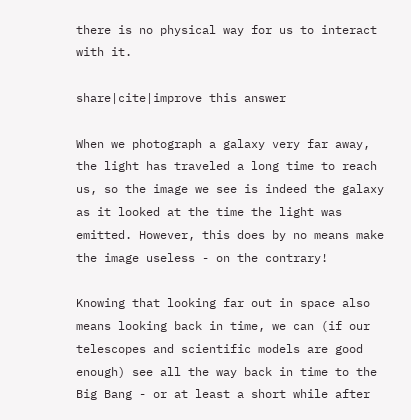there is no physical way for us to interact with it.

share|cite|improve this answer

When we photograph a galaxy very far away, the light has traveled a long time to reach us, so the image we see is indeed the galaxy as it looked at the time the light was emitted. However, this does by no means make the image useless - on the contrary!

Knowing that looking far out in space also means looking back in time, we can (if our telescopes and scientific models are good enough) see all the way back in time to the Big Bang - or at least a short while after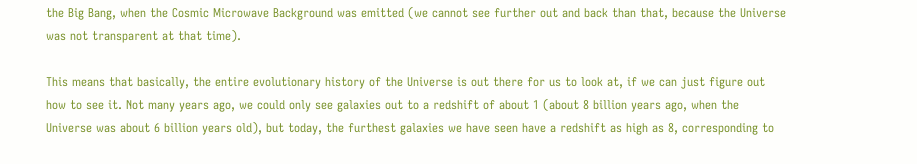the Big Bang, when the Cosmic Microwave Background was emitted (we cannot see further out and back than that, because the Universe was not transparent at that time).

This means that basically, the entire evolutionary history of the Universe is out there for us to look at, if we can just figure out how to see it. Not many years ago, we could only see galaxies out to a redshift of about 1 (about 8 billion years ago, when the Universe was about 6 billion years old), but today, the furthest galaxies we have seen have a redshift as high as 8, corresponding to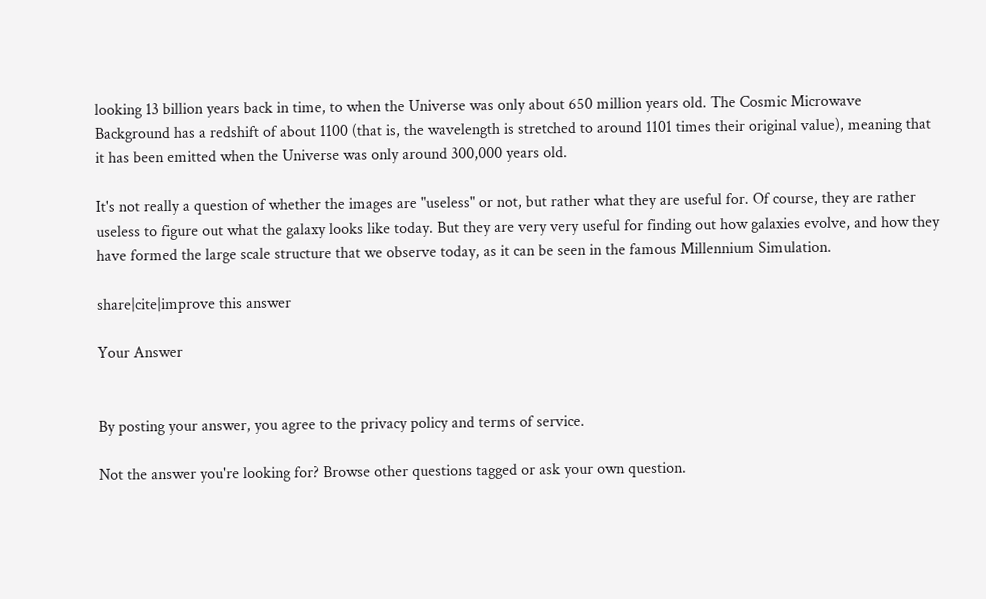looking 13 billion years back in time, to when the Universe was only about 650 million years old. The Cosmic Microwave Background has a redshift of about 1100 (that is, the wavelength is stretched to around 1101 times their original value), meaning that it has been emitted when the Universe was only around 300,000 years old.

It's not really a question of whether the images are "useless" or not, but rather what they are useful for. Of course, they are rather useless to figure out what the galaxy looks like today. But they are very very useful for finding out how galaxies evolve, and how they have formed the large scale structure that we observe today, as it can be seen in the famous Millennium Simulation.

share|cite|improve this answer

Your Answer


By posting your answer, you agree to the privacy policy and terms of service.

Not the answer you're looking for? Browse other questions tagged or ask your own question.